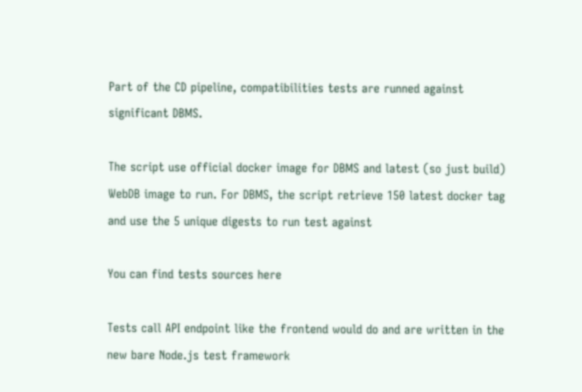Part of the CD pipeline, compatibilities tests are runned against significant DBMS.

The script use official docker image for DBMS and latest (so just build) WebDB image to run. For DBMS, the script retrieve 150 latest docker tag and use the 5 unique digests to run test against

You can find tests sources here

Tests call API endpoint like the frontend would do and are written in the new bare Node.js test framework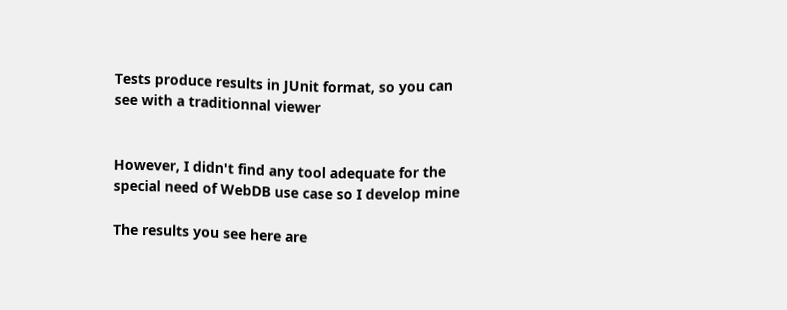Tests produce results in JUnit format, so you can see with a traditionnal viewer


However, I didn't find any tool adequate for the special need of WebDB use case so I develop mine

The results you see here are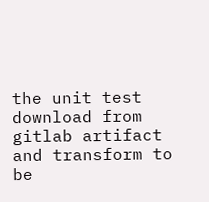the unit test download from gitlab artifact and transform to be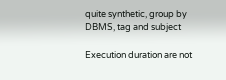quite synthetic, group by DBMS, tag and subject

Execution duration are not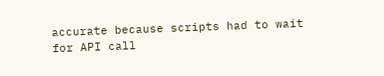accurate because scripts had to wait for API call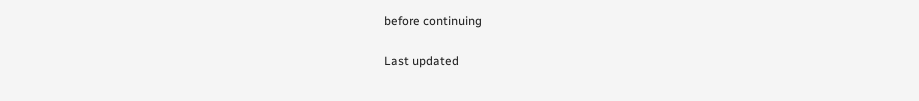before continuing

Last updated